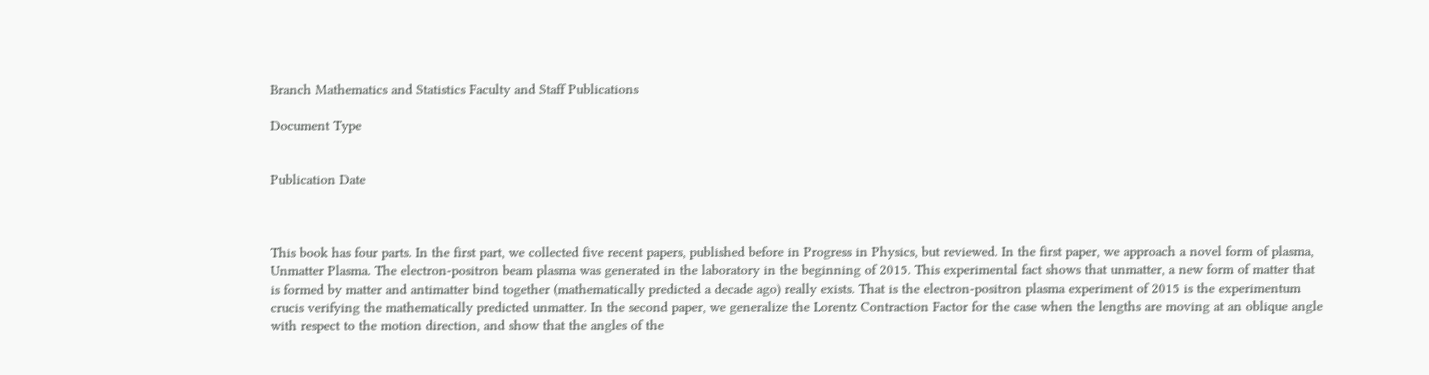Branch Mathematics and Statistics Faculty and Staff Publications

Document Type


Publication Date



This book has four parts. In the first part, we collected five recent papers, published before in Progress in Physics, but reviewed. In the first paper, we approach a novel form of plasma, Unmatter Plasma. The electron-positron beam plasma was generated in the laboratory in the beginning of 2015. This experimental fact shows that unmatter, a new form of matter that is formed by matter and antimatter bind together (mathematically predicted a decade ago) really exists. That is the electron-positron plasma experiment of 2015 is the experimentum crucis verifying the mathematically predicted unmatter. In the second paper, we generalize the Lorentz Contraction Factor for the case when the lengths are moving at an oblique angle with respect to the motion direction, and show that the angles of the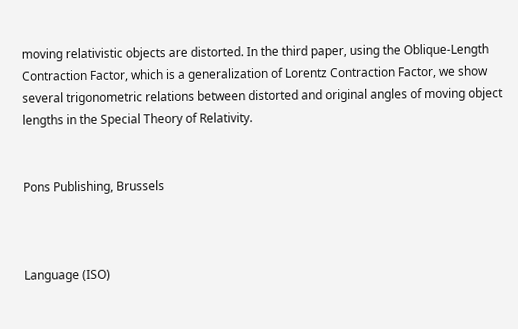moving relativistic objects are distorted. In the third paper, using the Oblique-Length Contraction Factor, which is a generalization of Lorentz Contraction Factor, we show several trigonometric relations between distorted and original angles of moving object lengths in the Special Theory of Relativity.


Pons Publishing, Brussels



Language (ISO)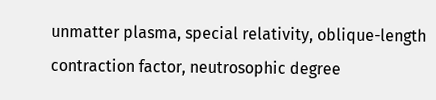unmatter plasma, special relativity, oblique-length contraction factor, neutrosophic degree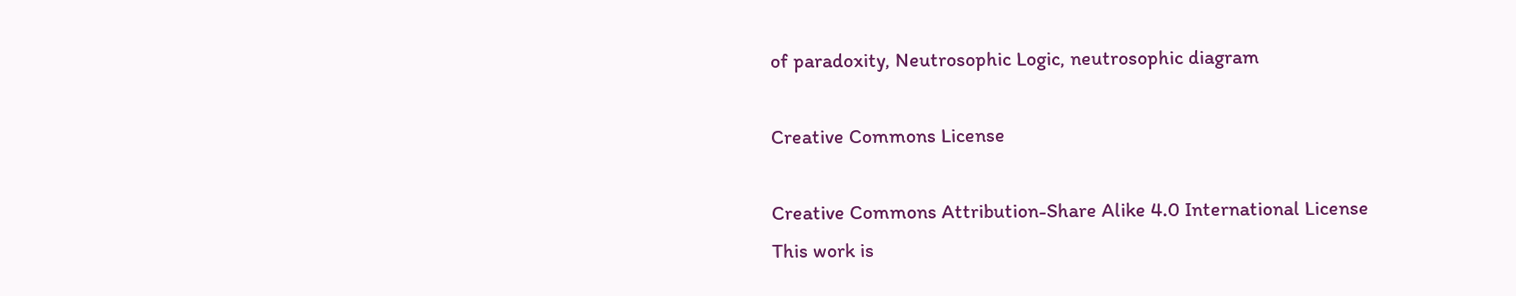of paradoxity, Neutrosophic Logic, neutrosophic diagram

Creative Commons License

Creative Commons Attribution-Share Alike 4.0 International License
This work is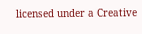licensed under a Creative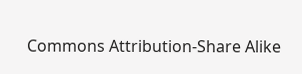Commons Attribution-Share Alike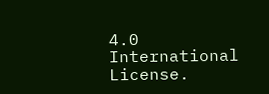4.0 International License.